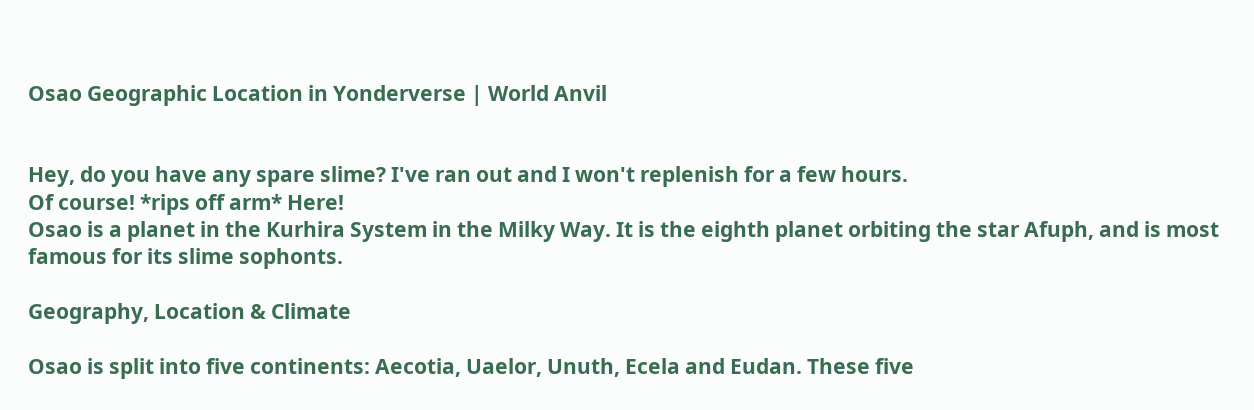Osao Geographic Location in Yonderverse | World Anvil


Hey, do you have any spare slime? I've ran out and I won't replenish for a few hours.
Of course! *rips off arm* Here!
Osao is a planet in the Kurhira System in the Milky Way. It is the eighth planet orbiting the star Afuph, and is most famous for its slime sophonts.

Geography, Location & Climate

Osao is split into five continents: Aecotia, Uaelor, Unuth, Ecela and Eudan. These five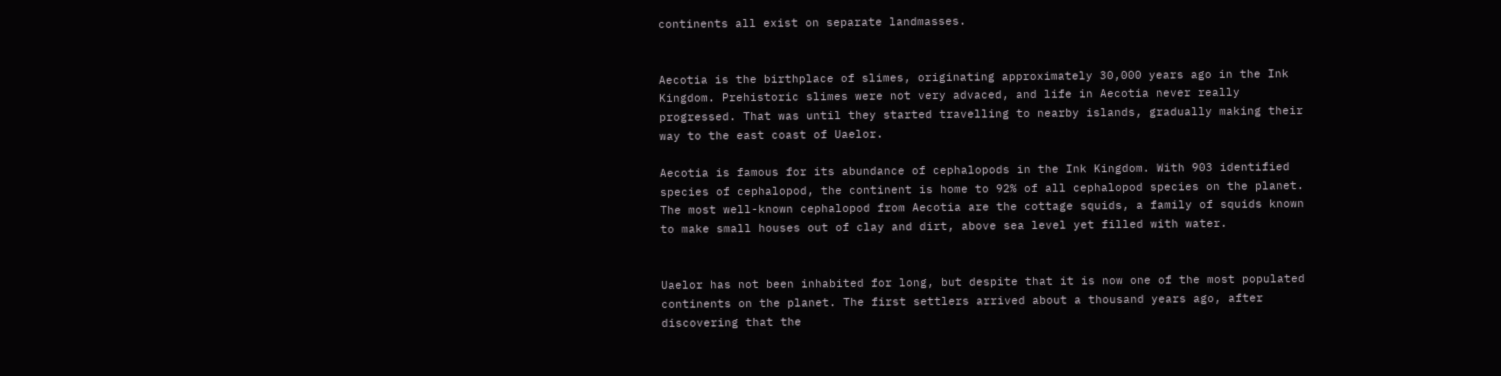continents all exist on separate landmasses.


Aecotia is the birthplace of slimes, originating approximately 30,000 years ago in the Ink Kingdom. Prehistoric slimes were not very advaced, and life in Aecotia never really progressed. That was until they started travelling to nearby islands, gradually making their way to the east coast of Uaelor.

Aecotia is famous for its abundance of cephalopods in the Ink Kingdom. With 903 identified species of cephalopod, the continent is home to 92% of all cephalopod species on the planet. The most well-known cephalopod from Aecotia are the cottage squids, a family of squids known to make small houses out of clay and dirt, above sea level yet filled with water.


Uaelor has not been inhabited for long, but despite that it is now one of the most populated continents on the planet. The first settlers arrived about a thousand years ago, after discovering that the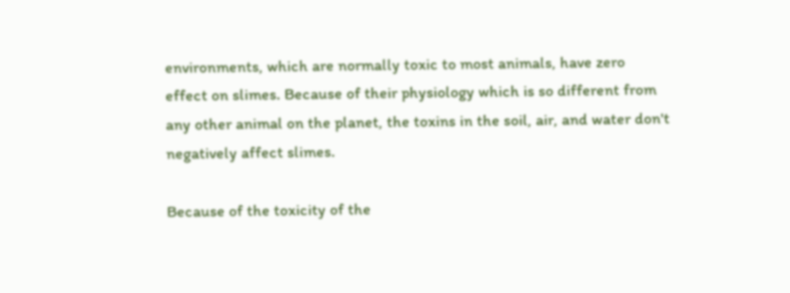environments, which are normally toxic to most animals, have zero effect on slimes. Because of their physiology which is so different from any other animal on the planet, the toxins in the soil, air, and water don't negatively affect slimes.

Because of the toxicity of the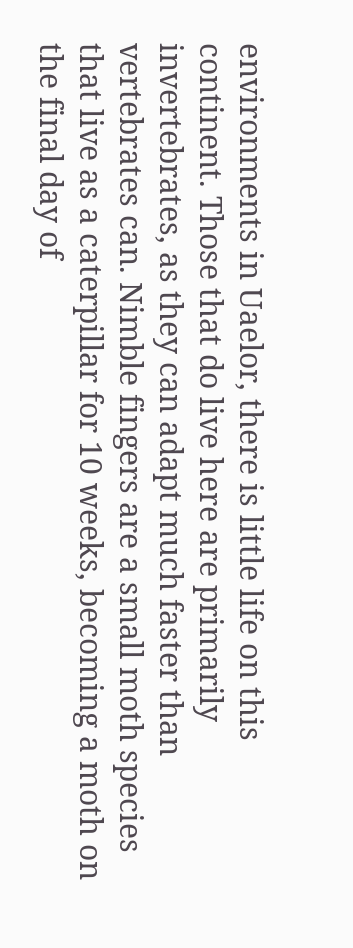environments in Uaelor, there is little life on this continent. Those that do live here are primarily invertebrates, as they can adapt much faster than vertebrates can. Nimble fingers are a small moth species that live as a caterpillar for 10 weeks, becoming a moth on the final day of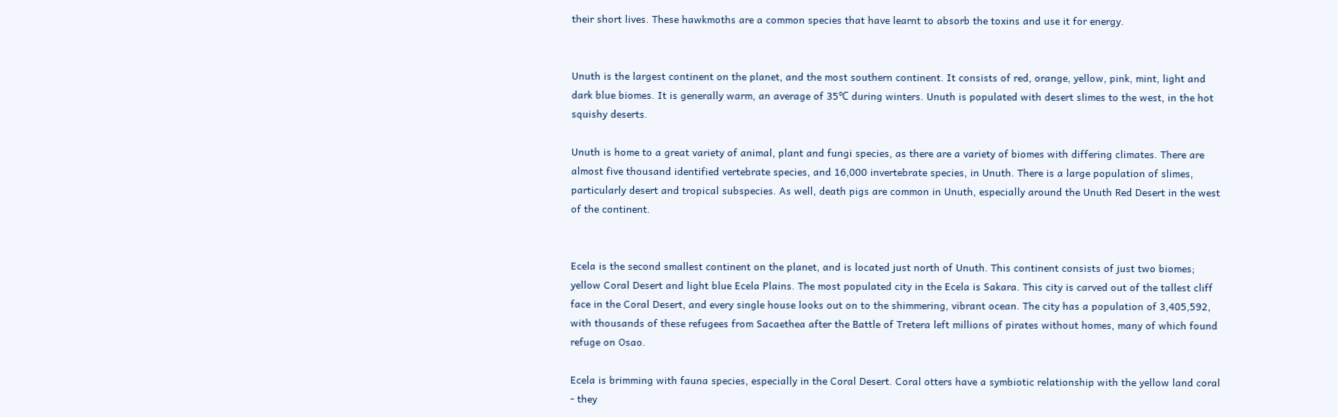their short lives. These hawkmoths are a common species that have learnt to absorb the toxins and use it for energy.


Unuth is the largest continent on the planet, and the most southern continent. It consists of red, orange, yellow, pink, mint, light and dark blue biomes. It is generally warm, an average of 35℃ during winters. Unuth is populated with desert slimes to the west, in the hot squishy deserts.

Unuth is home to a great variety of animal, plant and fungi species, as there are a variety of biomes with differing climates. There are almost five thousand identified vertebrate species, and 16,000 invertebrate species, in Unuth. There is a large population of slimes, particularly desert and tropical subspecies. As well, death pigs are common in Unuth, especially around the Unuth Red Desert in the west of the continent.


Ecela is the second smallest continent on the planet, and is located just north of Unuth. This continent consists of just two biomes; yellow Coral Desert and light blue Ecela Plains. The most populated city in the Ecela is Sakara. This city is carved out of the tallest cliff face in the Coral Desert, and every single house looks out on to the shimmering, vibrant ocean. The city has a population of 3,405,592, with thousands of these refugees from Sacaethea after the Battle of Tretera left millions of pirates without homes, many of which found refuge on Osao.

Ecela is brimming with fauna species, especially in the Coral Desert. Coral otters have a symbiotic relationship with the yellow land coral - they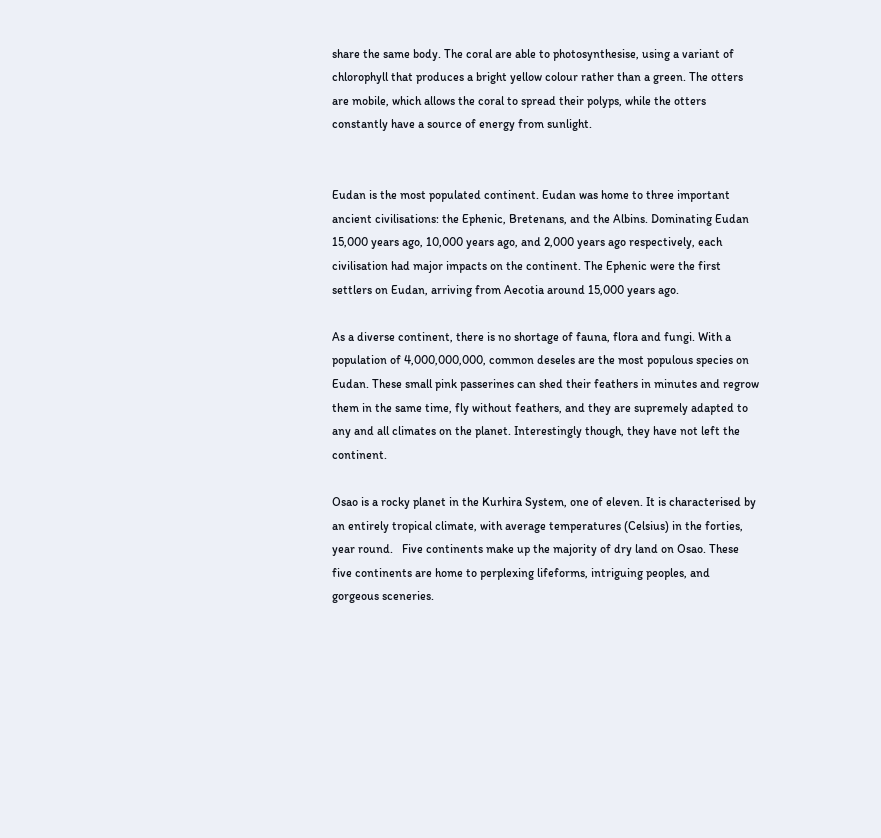share the same body. The coral are able to photosynthesise, using a variant of chlorophyll that produces a bright yellow colour rather than a green. The otters are mobile, which allows the coral to spread their polyps, while the otters constantly have a source of energy from sunlight.


Eudan is the most populated continent. Eudan was home to three important ancient civilisations: the Ephenic, Bretenans, and the Albins. Dominating Eudan 15,000 years ago, 10,000 years ago, and 2,000 years ago respectively, each civilisation had major impacts on the continent. The Ephenic were the first settlers on Eudan, arriving from Aecotia around 15,000 years ago.

As a diverse continent, there is no shortage of fauna, flora and fungi. With a population of 4,000,000,000, common deseles are the most populous species on Eudan. These small pink passerines can shed their feathers in minutes and regrow them in the same time, fly without feathers, and they are supremely adapted to any and all climates on the planet. Interestingly though, they have not left the continent.

Osao is a rocky planet in the Kurhira System, one of eleven. It is characterised by an entirely tropical climate, with average temperatures (Celsius) in the forties, year round.   Five continents make up the majority of dry land on Osao. These five continents are home to perplexing lifeforms, intriguing peoples, and gorgeous sceneries.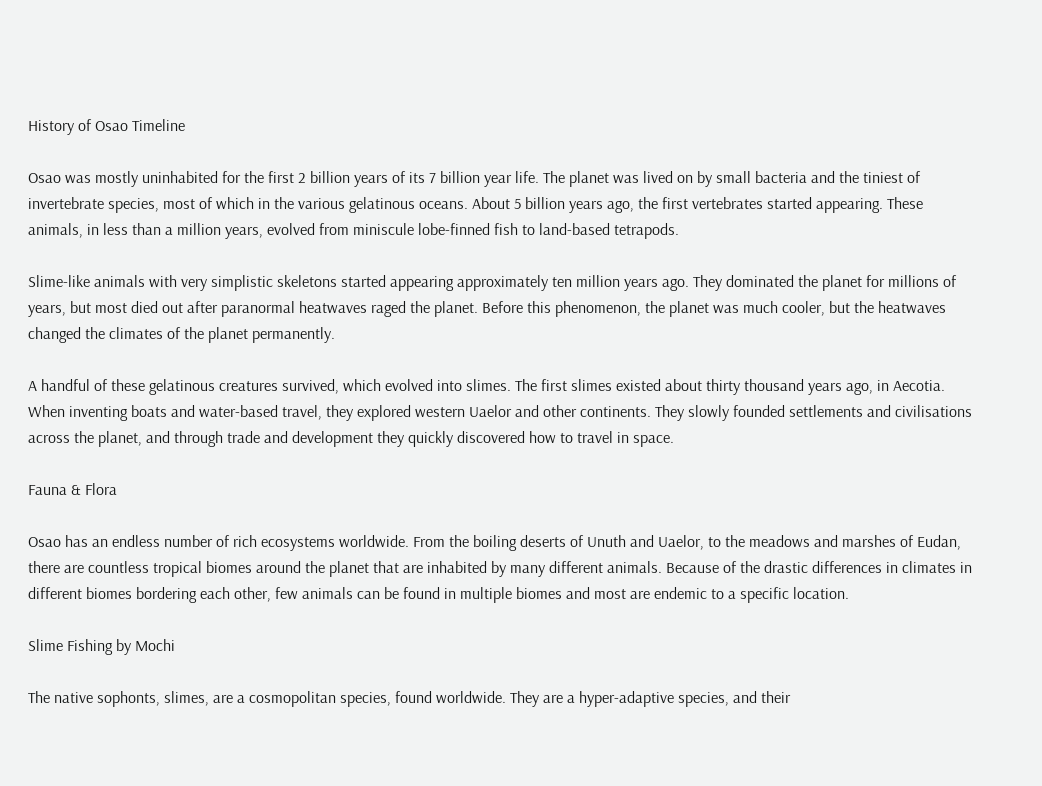History of Osao Timeline

Osao was mostly uninhabited for the first 2 billion years of its 7 billion year life. The planet was lived on by small bacteria and the tiniest of invertebrate species, most of which in the various gelatinous oceans. About 5 billion years ago, the first vertebrates started appearing. These animals, in less than a million years, evolved from miniscule lobe-finned fish to land-based tetrapods.

Slime-like animals with very simplistic skeletons started appearing approximately ten million years ago. They dominated the planet for millions of years, but most died out after paranormal heatwaves raged the planet. Before this phenomenon, the planet was much cooler, but the heatwaves changed the climates of the planet permanently.

A handful of these gelatinous creatures survived, which evolved into slimes. The first slimes existed about thirty thousand years ago, in Aecotia. When inventing boats and water-based travel, they explored western Uaelor and other continents. They slowly founded settlements and civilisations across the planet, and through trade and development they quickly discovered how to travel in space.

Fauna & Flora

Osao has an endless number of rich ecosystems worldwide. From the boiling deserts of Unuth and Uaelor, to the meadows and marshes of Eudan, there are countless tropical biomes around the planet that are inhabited by many different animals. Because of the drastic differences in climates in different biomes bordering each other, few animals can be found in multiple biomes and most are endemic to a specific location.

Slime Fishing by Mochi

The native sophonts, slimes, are a cosmopolitan species, found worldwide. They are a hyper-adaptive species, and their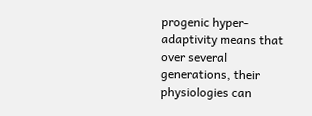progenic hyper-adaptivity means that over several generations, their physiologies can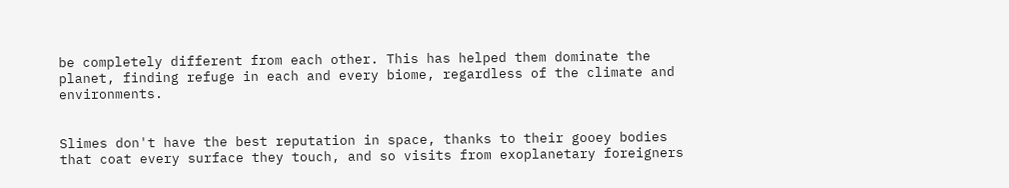be completely different from each other. This has helped them dominate the planet, finding refuge in each and every biome, regardless of the climate and environments.


Slimes don't have the best reputation in space, thanks to their gooey bodies that coat every surface they touch, and so visits from exoplanetary foreigners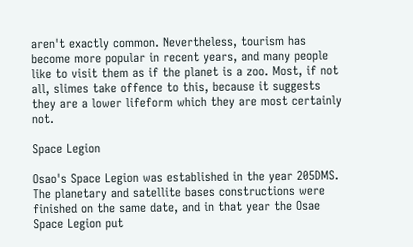aren't exactly common. Nevertheless, tourism has become more popular in recent years, and many people like to visit them as if the planet is a zoo. Most, if not all, slimes take offence to this, because it suggests they are a lower lifeform which they are most certainly not.

Space Legion

Osao's Space Legion was established in the year 205DMS. The planetary and satellite bases constructions were finished on the same date, and in that year the Osae Space Legion put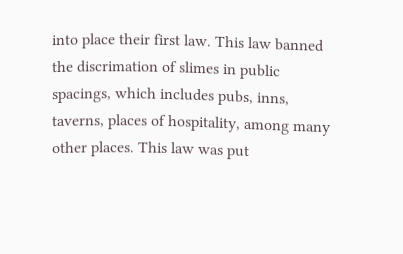into place their first law. This law banned the discrimation of slimes in public spacings, which includes pubs, inns, taverns, places of hospitality, among many other places. This law was put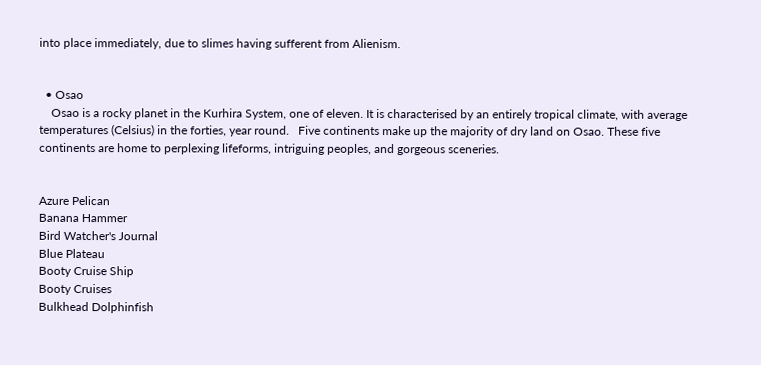into place immediately, due to slimes having sufferent from Alienism.


  • Osao
    Osao is a rocky planet in the Kurhira System, one of eleven. It is characterised by an entirely tropical climate, with average temperatures (Celsius) in the forties, year round.   Five continents make up the majority of dry land on Osao. These five continents are home to perplexing lifeforms, intriguing peoples, and gorgeous sceneries.


Azure Pelican
Banana Hammer
Bird Watcher's Journal
Blue Plateau
Booty Cruise Ship
Booty Cruises
Bulkhead Dolphinfish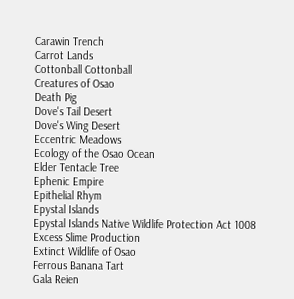Carawin Trench
Carrot Lands
Cottonball Cottonball
Creatures of Osao
Death Pig
Dove's Tail Desert
Dove's Wing Desert
Eccentric Meadows
Ecology of the Osao Ocean
Elder Tentacle Tree
Ephenic Empire
Epithelial Rhym
Epystal Islands
Epystal Islands Native Wildlife Protection Act 1008
Excess Slime Production
Extinct Wildlife of Osao
Ferrous Banana Tart
Gala Reien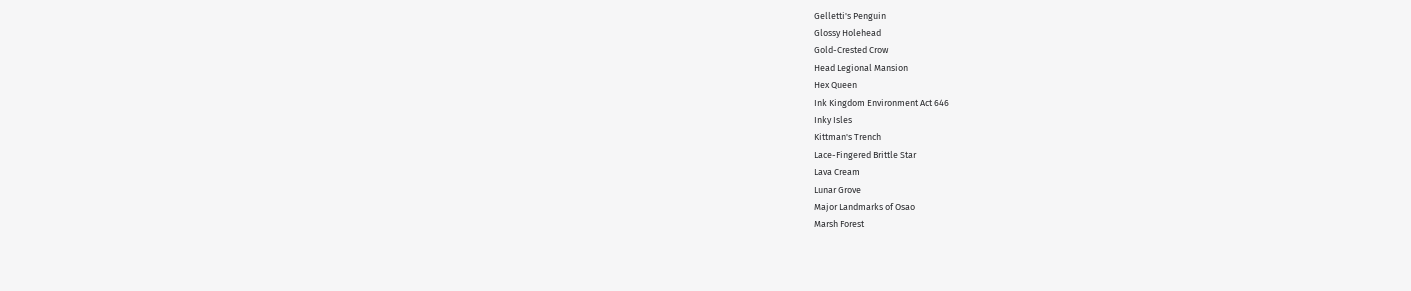Gelletti's Penguin
Glossy Holehead
Gold-Crested Crow
Head Legional Mansion
Hex Queen
Ink Kingdom Environment Act 646
Inky Isles
Kittman's Trench
Lace-Fingered Brittle Star
Lava Cream
Lunar Grove
Major Landmarks of Osao
Marsh Forest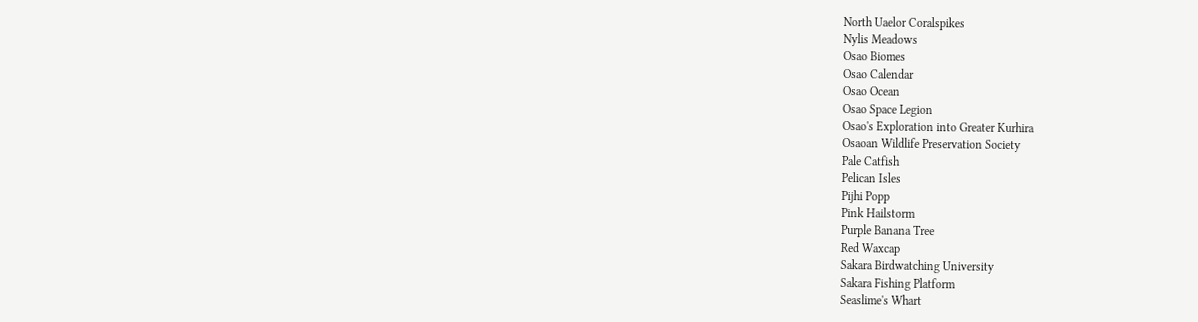North Uaelor Coralspikes
Nylis Meadows
Osao Biomes
Osao Calendar
Osao Ocean
Osao Space Legion
Osao's Exploration into Greater Kurhira
Osaoan Wildlife Preservation Society
Pale Catfish
Pelican Isles
Pijhi Popp
Pink Hailstorm
Purple Banana Tree
Red Waxcap
Sakara Birdwatching University
Sakara Fishing Platform
Seaslime's Whart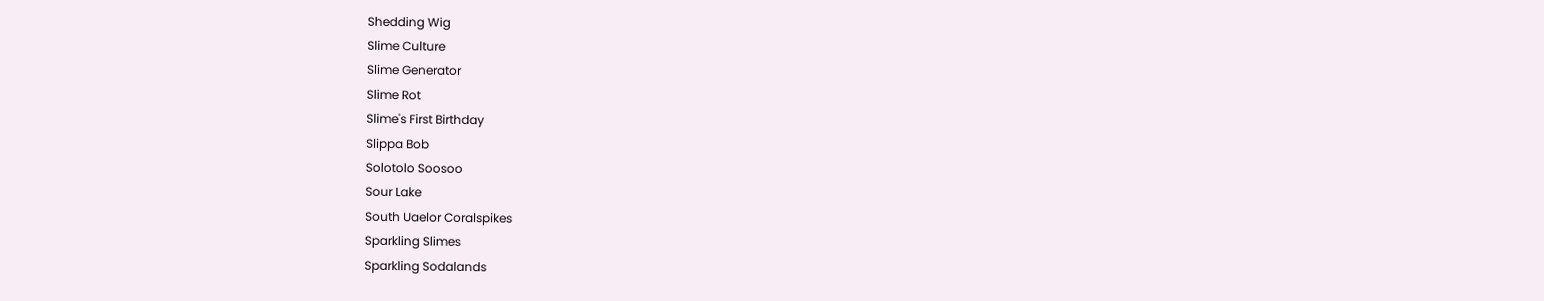Shedding Wig
Slime Culture
Slime Generator
Slime Rot
Slime's First Birthday
Slippa Bob
Solotolo Soosoo
Sour Lake
South Uaelor Coralspikes
Sparkling Slimes
Sparkling Sodalands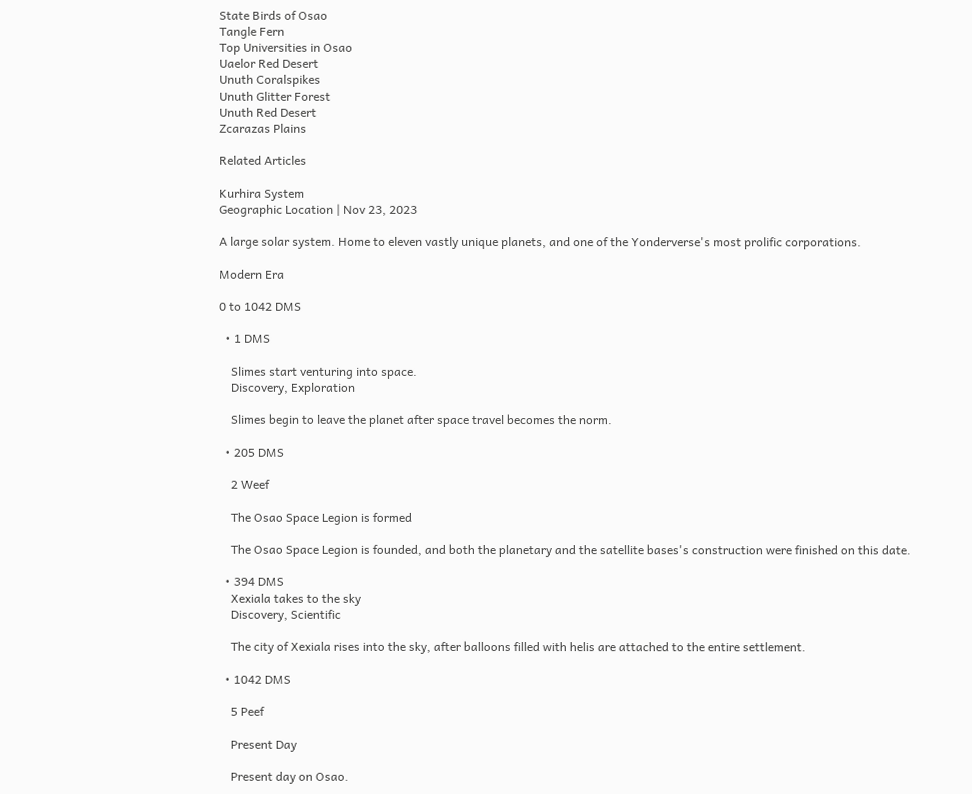State Birds of Osao
Tangle Fern
Top Universities in Osao
Uaelor Red Desert
Unuth Coralspikes
Unuth Glitter Forest
Unuth Red Desert
Zcarazas Plains

Related Articles

Kurhira System
Geographic Location | Nov 23, 2023

A large solar system. Home to eleven vastly unique planets, and one of the Yonderverse's most prolific corporations.

Modern Era

0 to 1042 DMS

  • 1 DMS

    Slimes start venturing into space.
    Discovery, Exploration

    Slimes begin to leave the planet after space travel becomes the norm.

  • 205 DMS

    2 Weef

    The Osao Space Legion is formed

    The Osao Space Legion is founded, and both the planetary and the satellite bases's construction were finished on this date.

  • 394 DMS
    Xexiala takes to the sky
    Discovery, Scientific

    The city of Xexiala rises into the sky, after balloons filled with helis are attached to the entire settlement.

  • 1042 DMS

    5 Peef

    Present Day

    Present day on Osao.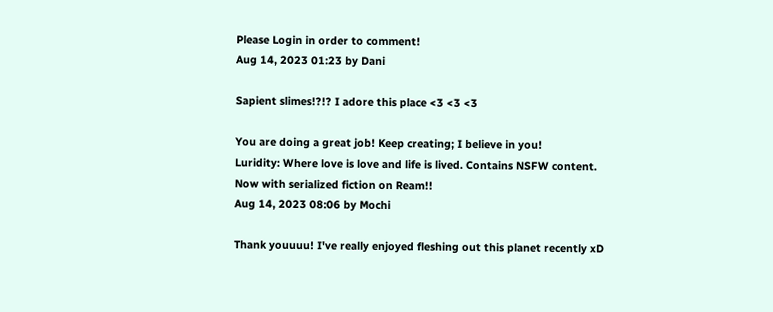Please Login in order to comment!
Aug 14, 2023 01:23 by Dani

Sapient slimes!?!? I adore this place <3 <3 <3

You are doing a great job! Keep creating; I believe in you!
Luridity: Where love is love and life is lived. Contains NSFW content.
Now with serialized fiction on Ream!!
Aug 14, 2023 08:06 by Mochi

Thank youuuu! I've really enjoyed fleshing out this planet recently xD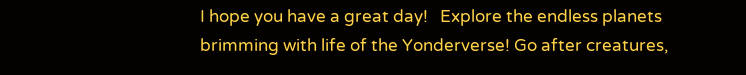I hope you have a great day!   Explore the endless planets brimming with life of the Yonderverse! Go after creatures,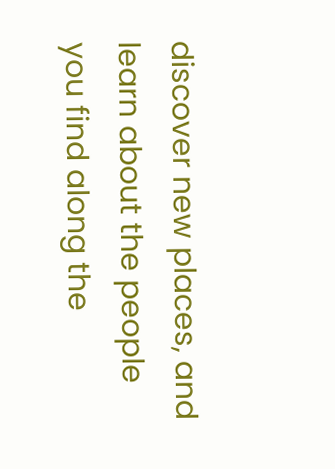discover new places, and learn about the people you find along the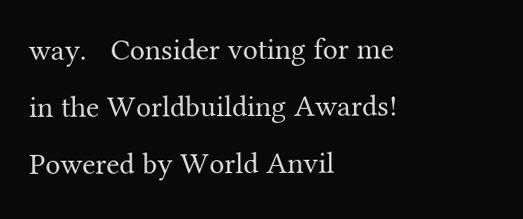way.   Consider voting for me in the Worldbuilding Awards!
Powered by World Anvil